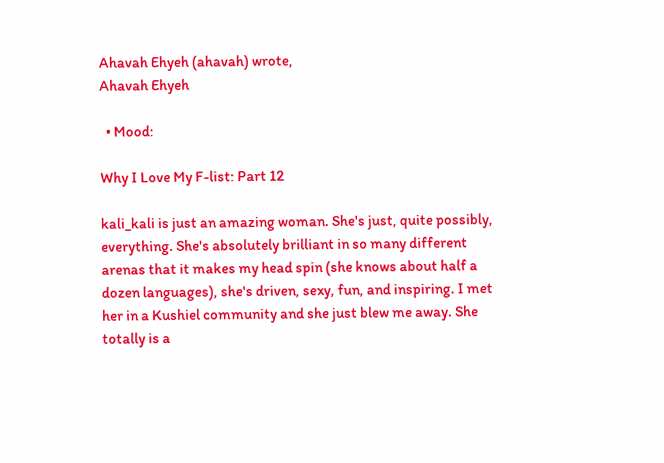Ahavah Ehyeh (ahavah) wrote,
Ahavah Ehyeh

  • Mood:

Why I Love My F-list: Part 12

kali_kali is just an amazing woman. She's just, quite possibly, everything. She's absolutely brilliant in so many different arenas that it makes my head spin (she knows about half a dozen languages), she's driven, sexy, fun, and inspiring. I met her in a Kushiel community and she just blew me away. She totally is a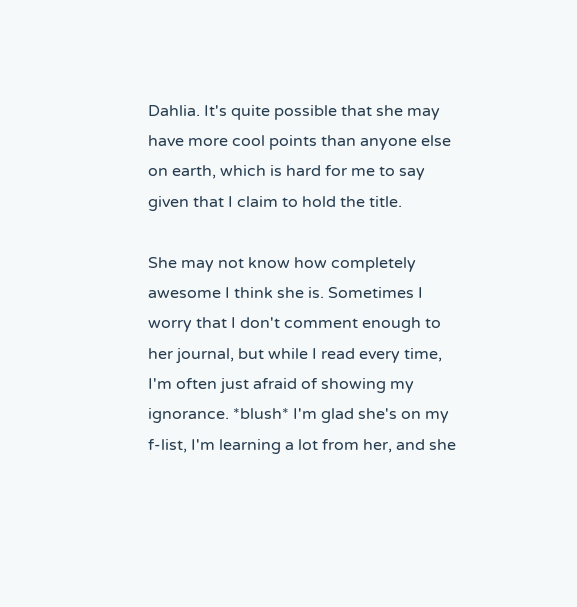Dahlia. It's quite possible that she may have more cool points than anyone else on earth, which is hard for me to say given that I claim to hold the title.

She may not know how completely awesome I think she is. Sometimes I worry that I don't comment enough to her journal, but while I read every time, I'm often just afraid of showing my ignorance. *blush* I'm glad she's on my f-list, I'm learning a lot from her, and she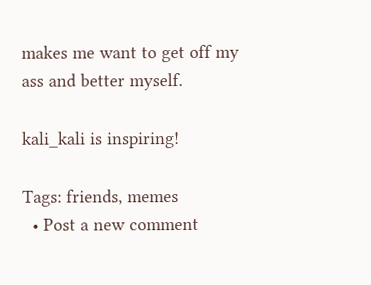makes me want to get off my ass and better myself.

kali_kali is inspiring!

Tags: friends, memes
  • Post a new comment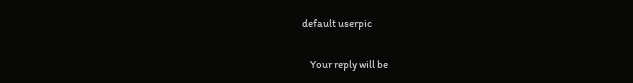default userpic

    Your reply will be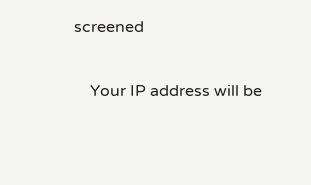screened

    Your IP address will be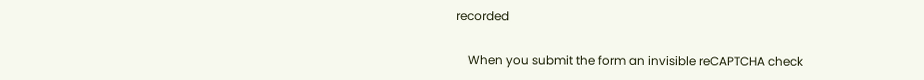recorded

    When you submit the form an invisible reCAPTCHA check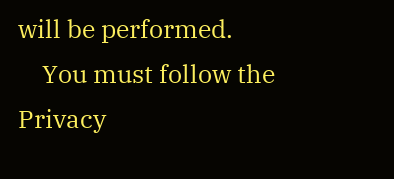will be performed.
    You must follow the Privacy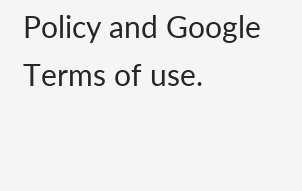Policy and Google Terms of use.